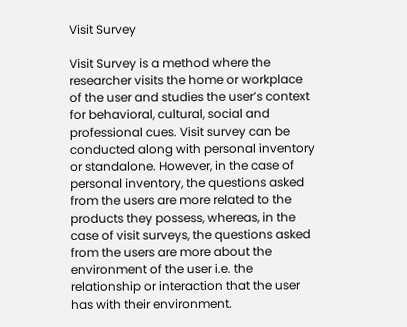Visit Survey

Visit Survey is a method where the researcher visits the home or workplace of the user and studies the user’s context for behavioral, cultural, social and professional cues. Visit survey can be conducted along with personal inventory or standalone. However, in the case of personal inventory, the questions asked from the users are more related to the products they possess, whereas, in the case of visit surveys, the questions asked from the users are more about the environment of the user i.e. the relationship or interaction that the user has with their environment.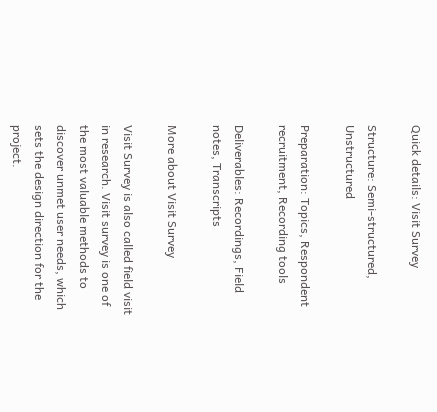Quick details: Visit Survey

Structure: Semi-structured, Unstructured

Preparation: Topics, Respondent recruitment, Recording tools

Deliverables: Recordings, Field notes, Transcripts

More about Visit Survey

Visit Survey is also called field visit in research. Visit survey is one of the most valuable methods to discover unmet user needs, which sets the design direction for the project.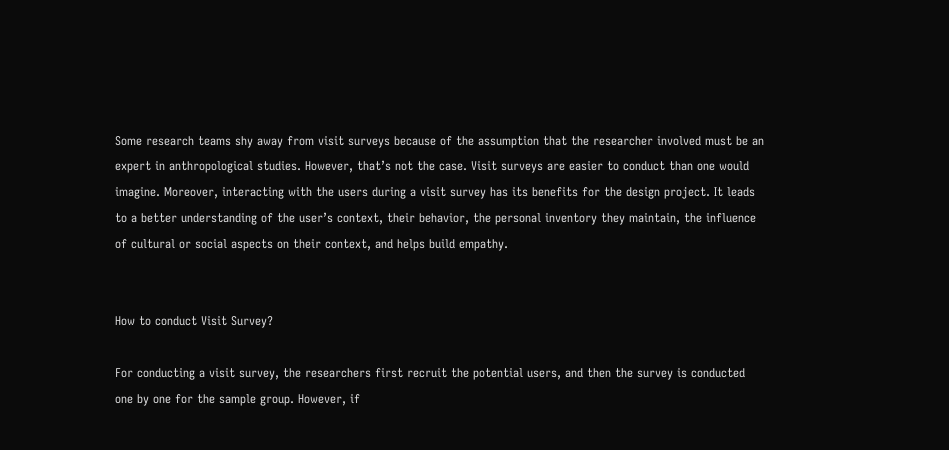Some research teams shy away from visit surveys because of the assumption that the researcher involved must be an expert in anthropological studies. However, that’s not the case. Visit surveys are easier to conduct than one would imagine. Moreover, interacting with the users during a visit survey has its benefits for the design project. It leads to a better understanding of the user’s context, their behavior, the personal inventory they maintain, the influence of cultural or social aspects on their context, and helps build empathy.


How to conduct Visit Survey?

For conducting a visit survey, the researchers first recruit the potential users, and then the survey is conducted one by one for the sample group. However, if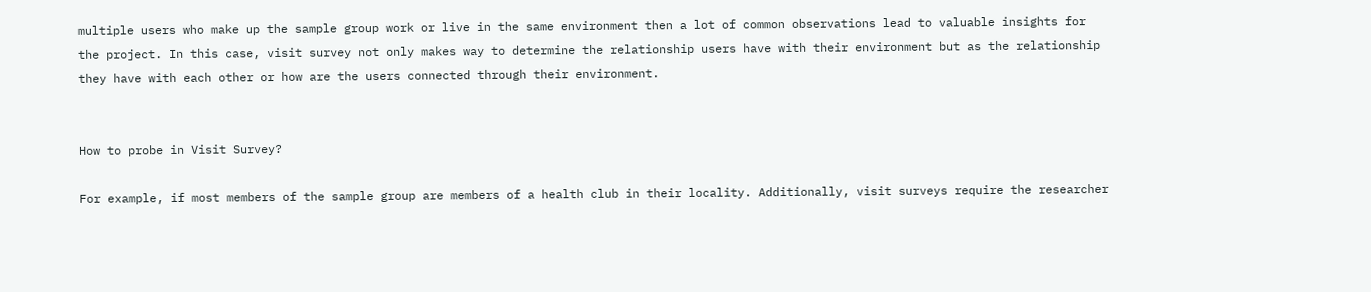multiple users who make up the sample group work or live in the same environment then a lot of common observations lead to valuable insights for the project. In this case, visit survey not only makes way to determine the relationship users have with their environment but as the relationship they have with each other or how are the users connected through their environment.


How to probe in Visit Survey?

For example, if most members of the sample group are members of a health club in their locality. Additionally, visit surveys require the researcher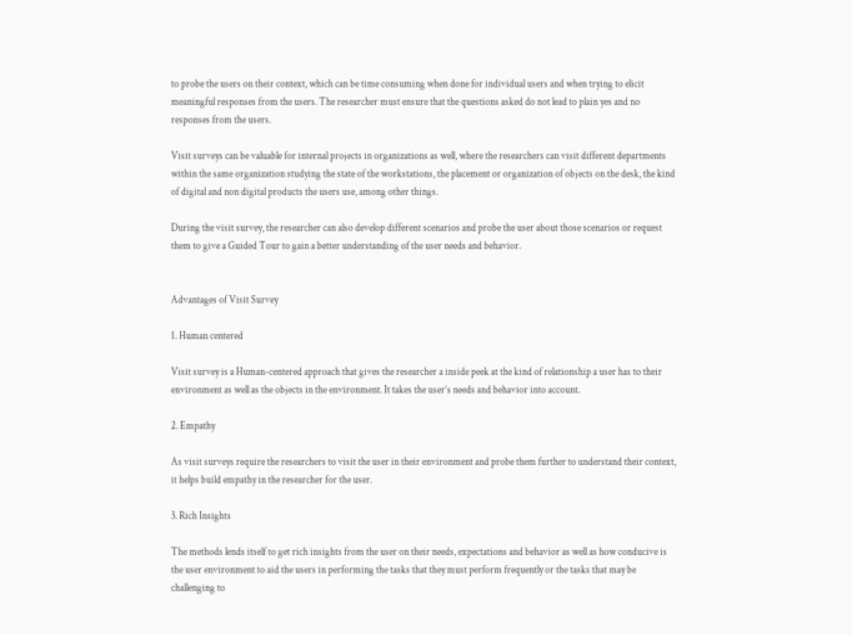to probe the users on their context, which can be time consuming when done for individual users and when trying to elicit meaningful responses from the users. The researcher must ensure that the questions asked do not lead to plain yes and no responses from the users.

Visit surveys can be valuable for internal projects in organizations as well, where the researchers can visit different departments within the same organization studying the state of the workstations, the placement or organization of objects on the desk, the kind of digital and non digital products the users use, among other things.

During the visit survey, the researcher can also develop different scenarios and probe the user about those scenarios or request them to give a Guided Tour to gain a better understanding of the user needs and behavior.


Advantages of Visit Survey

1. Human centered

Visit survey is a Human-centered approach that gives the researcher a inside peek at the kind of relationship a user has to their environment as well as the objects in the environment. It takes the user’s needs and behavior into account.

2. Empathy

As visit surveys require the researchers to visit the user in their environment and probe them further to understand their context, it helps build empathy in the researcher for the user.

3. Rich Insights

The methods lends itself to get rich insights from the user on their needs, expectations and behavior as well as how conducive is the user environment to aid the users in performing the tasks that they must perform frequently or the tasks that may be challenging to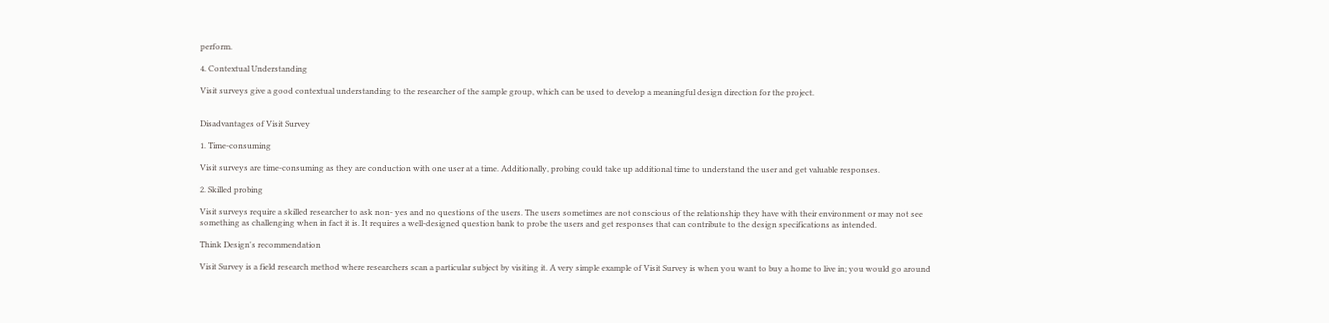perform.

4. Contextual Understanding

Visit surveys give a good contextual understanding to the researcher of the sample group, which can be used to develop a meaningful design direction for the project.


Disadvantages of Visit Survey

1. Time-consuming

Visit surveys are time-consuming as they are conduction with one user at a time. Additionally, probing could take up additional time to understand the user and get valuable responses.

2. Skilled probing

Visit surveys require a skilled researcher to ask non- yes and no questions of the users. The users sometimes are not conscious of the relationship they have with their environment or may not see something as challenging when in fact it is. It requires a well-designed question bank to probe the users and get responses that can contribute to the design specifications as intended.

Think Design's recommendation

Visit Survey is a field research method where researchers scan a particular subject by visiting it. A very simple example of Visit Survey is when you want to buy a home to live in; you would go around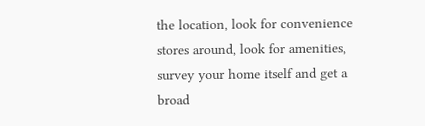the location, look for convenience stores around, look for amenities, survey your home itself and get a broad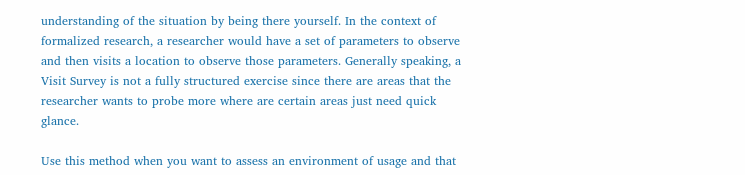understanding of the situation by being there yourself. In the context of formalized research, a researcher would have a set of parameters to observe and then visits a location to observe those parameters. Generally speaking, a Visit Survey is not a fully structured exercise since there are areas that the researcher wants to probe more where are certain areas just need quick glance.

Use this method when you want to assess an environment of usage and that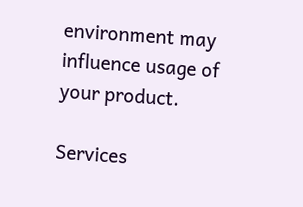environment may influence usage of your product.

Services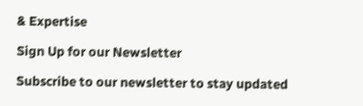& Expertise

Sign Up for our Newsletter

Subscribe to our newsletter to stay updated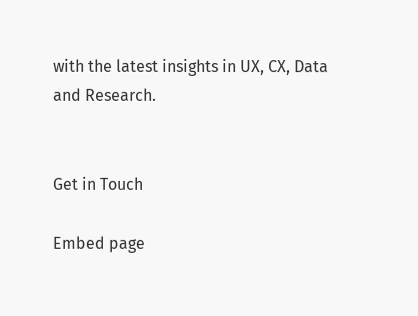with the latest insights in UX, CX, Data and Research.


Get in Touch

Embed page